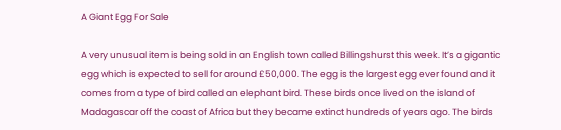A Giant Egg For Sale

A very unusual item is being sold in an English town called Billingshurst this week. It’s a gigantic egg which is expected to sell for around £50,000. The egg is the largest egg ever found and it comes from a type of bird called an elephant bird. These birds once lived on the island of Madagascar off the coast of Africa but they became extinct hundreds of years ago. The birds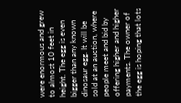were enormous and grew to almost 10 feet in height. The egg is even bigger than any known dinosaur egg. It will be sold at an auction, where people meet and bid by offering higher and higher payments. The owner of the egg is hoping that lots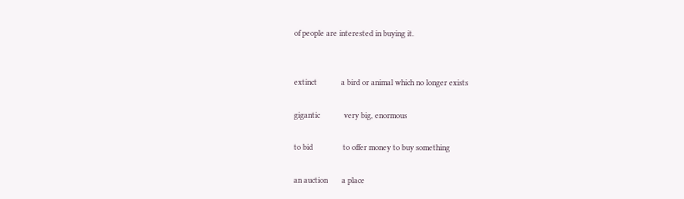of people are interested in buying it.


extinct            a bird or animal which no longer exists

gigantic            very big, enormous

to bid               to offer money to buy something

an auction       a place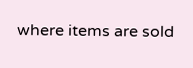where items are sold